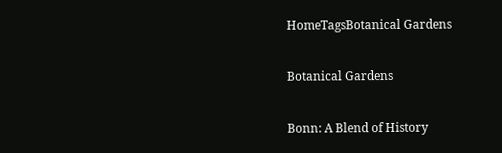HomeTagsBotanical Gardens

Botanical Gardens

Bonn: A Blend of History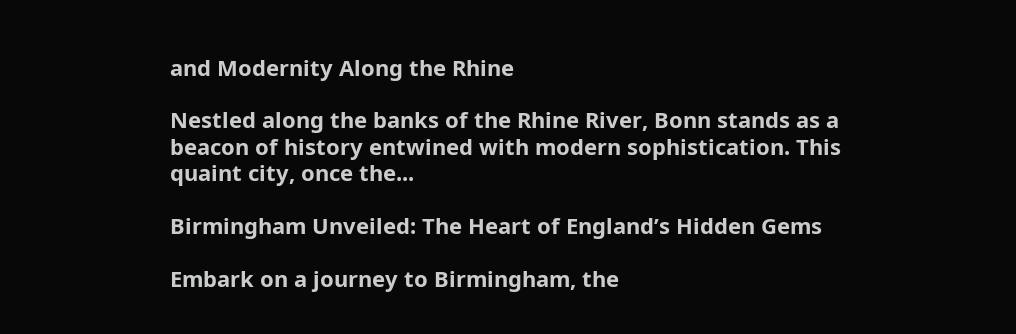and Modernity Along the Rhine

Nestled along the banks of the Rhine River, Bonn stands as a beacon of history entwined with modern sophistication. This quaint city, once the...

Birmingham Unveiled: The Heart of England’s Hidden Gems

Embark on a journey to Birmingham, the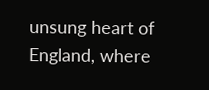unsung heart of England, where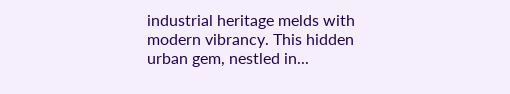industrial heritage melds with modern vibrancy. This hidden urban gem, nestled in...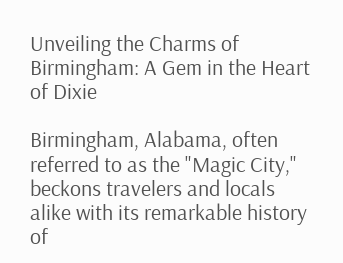Unveiling the Charms of Birmingham: A Gem in the Heart of Dixie

Birmingham, Alabama, often referred to as the "Magic City," beckons travelers and locals alike with its remarkable history of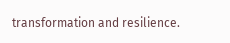transformation and resilience.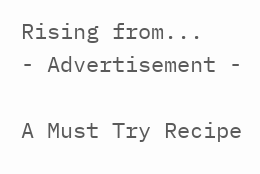Rising from...
- Advertisement -

A Must Try Recipe